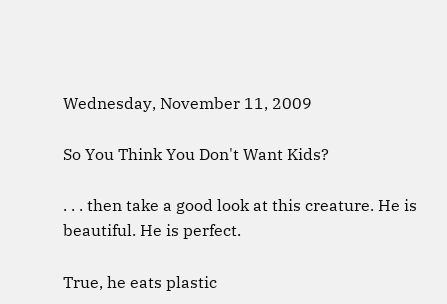Wednesday, November 11, 2009

So You Think You Don't Want Kids?

. . . then take a good look at this creature. He is beautiful. He is perfect.

True, he eats plastic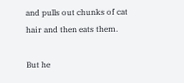and pulls out chunks of cat hair and then eats them.

But he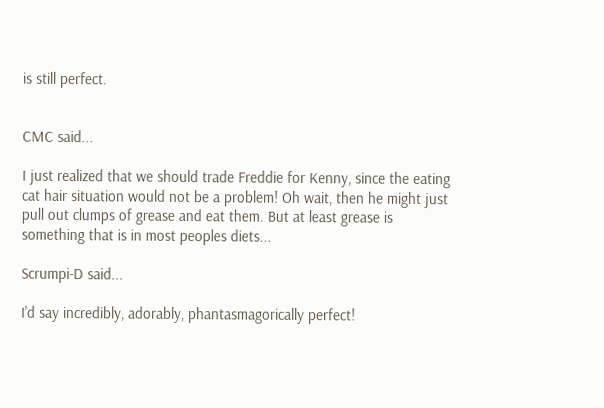is still perfect.


CMC said...

I just realized that we should trade Freddie for Kenny, since the eating cat hair situation would not be a problem! Oh wait, then he might just pull out clumps of grease and eat them. But at least grease is something that is in most peoples diets...

Scrumpi-D said...

I'd say incredibly, adorably, phantasmagorically perfect!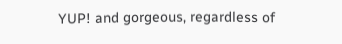YUP! and gorgeous, regardless of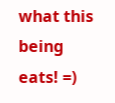what this being eats! =)